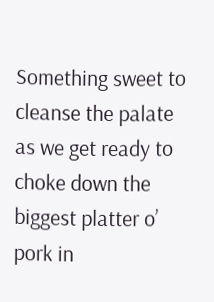Something sweet to cleanse the palate as we get ready to choke down the biggest platter o’ pork in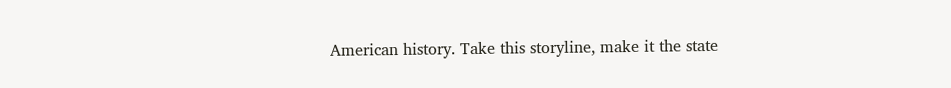American history. Take this storyline, make it the state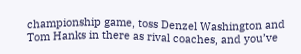championship game, toss Denzel Washington and Tom Hanks in there as rival coaches, and you’ve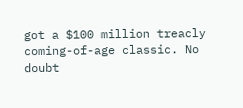got a $100 million treacly coming-of-age classic. No doubt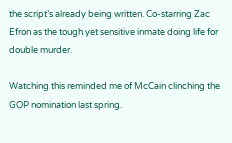the script’s already being written. Co-starring Zac Efron as the tough yet sensitive inmate doing life for double murder.

Watching this reminded me of McCain clinching the GOP nomination last spring.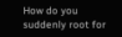How do you suddenly root for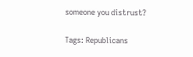someone you distrust?

Tags: Republicans